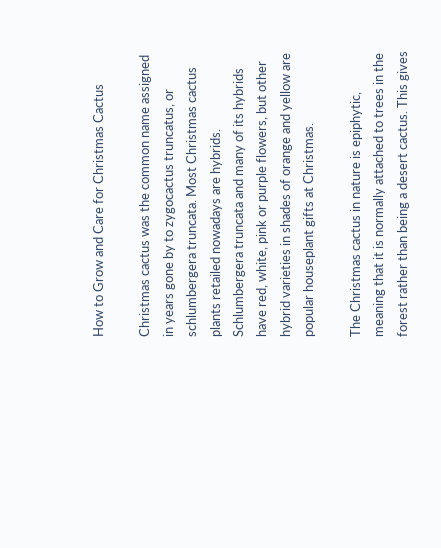How to Grow and Care for Christmas Cactus

Christmas cactus was the common name assigned in years gone by to zygocactus truncatus, or schlumbergera truncata. Most Christmas cactus plants retailed nowadays are hybrids. Schlumbergera truncata and many of its hybrids have red, white, pink or purple flowers, but other hybrid varieties in shades of orange and yellow are popular houseplant gifts at Christmas.

The Christmas cactus in nature is epiphytic, meaning that it is normally attached to trees in the forest rather than being a desert cactus. This gives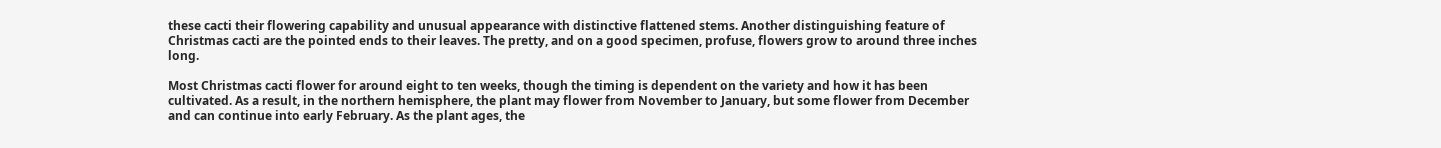these cacti their flowering capability and unusual appearance with distinctive flattened stems. Another distinguishing feature of Christmas cacti are the pointed ends to their leaves. The pretty, and on a good specimen, profuse, flowers grow to around three inches long.

Most Christmas cacti flower for around eight to ten weeks, though the timing is dependent on the variety and how it has been cultivated. As a result, in the northern hemisphere, the plant may flower from November to January, but some flower from December and can continue into early February. As the plant ages, the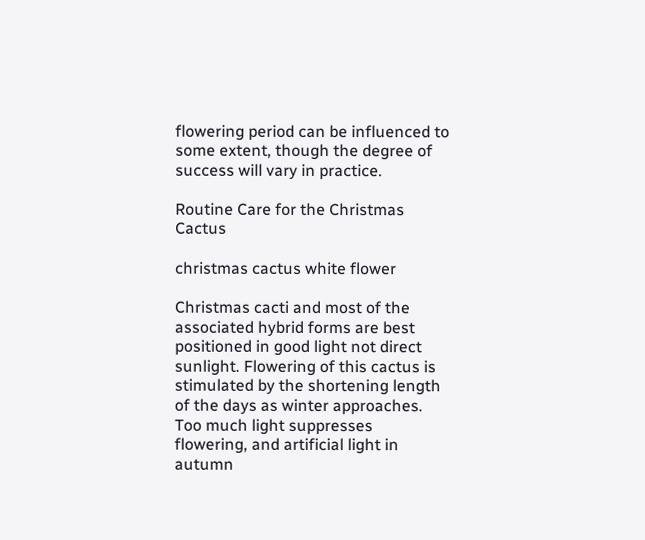flowering period can be influenced to some extent, though the degree of success will vary in practice.

Routine Care for the Christmas Cactus

christmas cactus white flower

Christmas cacti and most of the associated hybrid forms are best positioned in good light not direct sunlight. Flowering of this cactus is stimulated by the shortening length of the days as winter approaches. Too much light suppresses flowering, and artificial light in autumn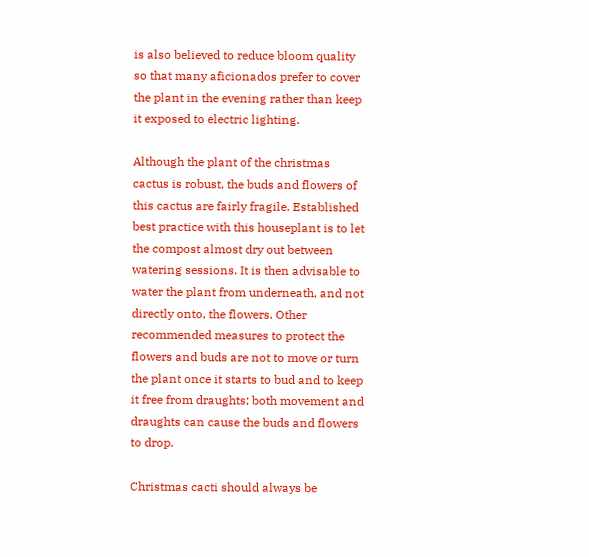is also believed to reduce bloom quality so that many aficionados prefer to cover the plant in the evening rather than keep it exposed to electric lighting.

Although the plant of the christmas cactus is robust, the buds and flowers of this cactus are fairly fragile. Established best practice with this houseplant is to let the compost almost dry out between watering sessions. It is then advisable to water the plant from underneath, and not directly onto, the flowers. Other recommended measures to protect the flowers and buds are not to move or turn the plant once it starts to bud and to keep it free from draughts; both movement and draughts can cause the buds and flowers to drop.

Christmas cacti should always be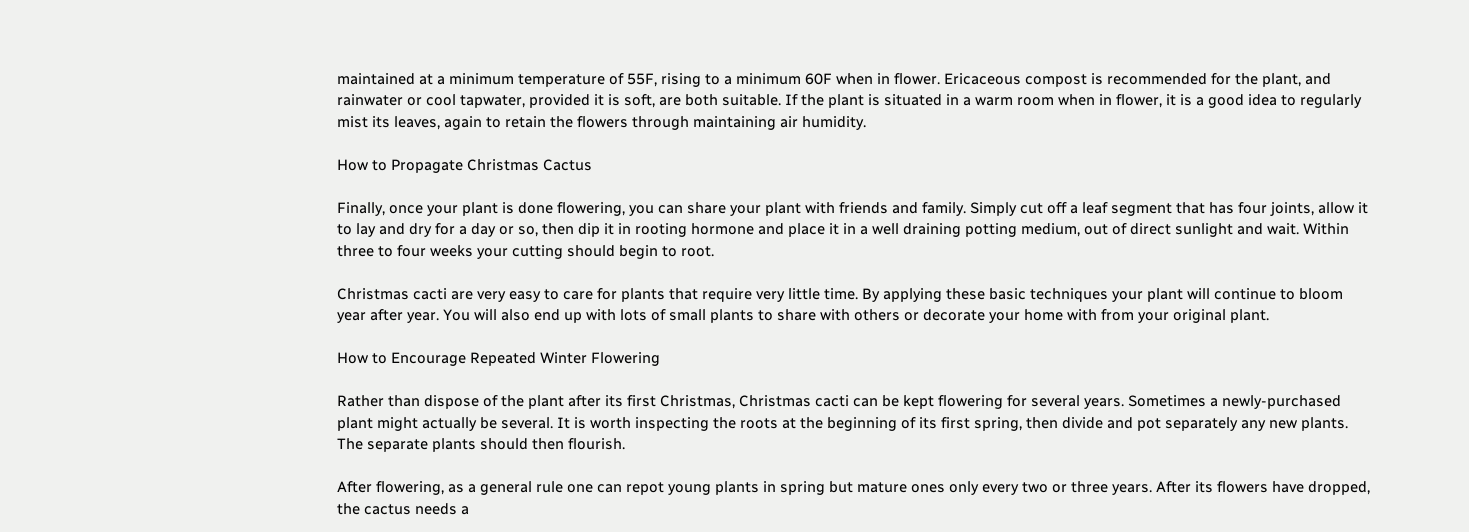maintained at a minimum temperature of 55F, rising to a minimum 60F when in flower. Ericaceous compost is recommended for the plant, and rainwater or cool tapwater, provided it is soft, are both suitable. If the plant is situated in a warm room when in flower, it is a good idea to regularly mist its leaves, again to retain the flowers through maintaining air humidity.

How to Propagate Christmas Cactus

Finally, once your plant is done flowering, you can share your plant with friends and family. Simply cut off a leaf segment that has four joints, allow it to lay and dry for a day or so, then dip it in rooting hormone and place it in a well draining potting medium, out of direct sunlight and wait. Within three to four weeks your cutting should begin to root.

Christmas cacti are very easy to care for plants that require very little time. By applying these basic techniques your plant will continue to bloom year after year. You will also end up with lots of small plants to share with others or decorate your home with from your original plant.

How to Encourage Repeated Winter Flowering

Rather than dispose of the plant after its first Christmas, Christmas cacti can be kept flowering for several years. Sometimes a newly-purchased plant might actually be several. It is worth inspecting the roots at the beginning of its first spring, then divide and pot separately any new plants. The separate plants should then flourish.

After flowering, as a general rule one can repot young plants in spring but mature ones only every two or three years. After its flowers have dropped, the cactus needs a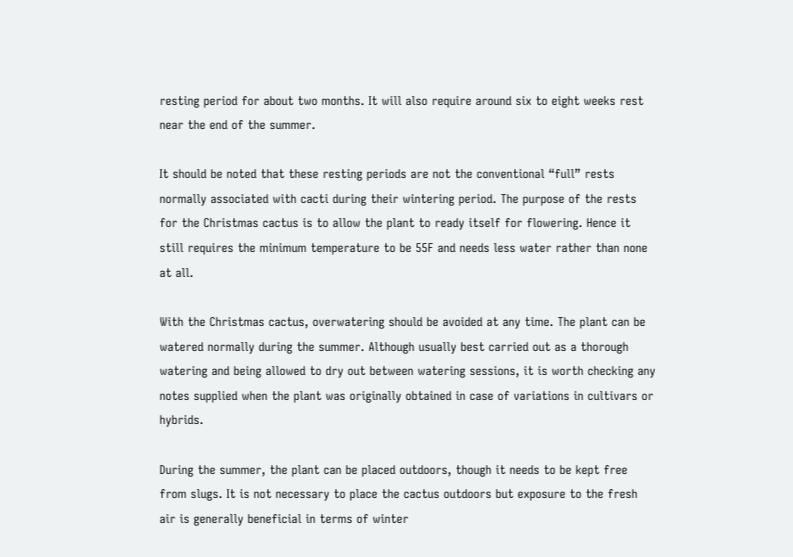resting period for about two months. It will also require around six to eight weeks rest near the end of the summer.

It should be noted that these resting periods are not the conventional “full” rests normally associated with cacti during their wintering period. The purpose of the rests for the Christmas cactus is to allow the plant to ready itself for flowering. Hence it still requires the minimum temperature to be 55F and needs less water rather than none at all.

With the Christmas cactus, overwatering should be avoided at any time. The plant can be watered normally during the summer. Although usually best carried out as a thorough watering and being allowed to dry out between watering sessions, it is worth checking any notes supplied when the plant was originally obtained in case of variations in cultivars or hybrids.

During the summer, the plant can be placed outdoors, though it needs to be kept free from slugs. It is not necessary to place the cactus outdoors but exposure to the fresh air is generally beneficial in terms of winter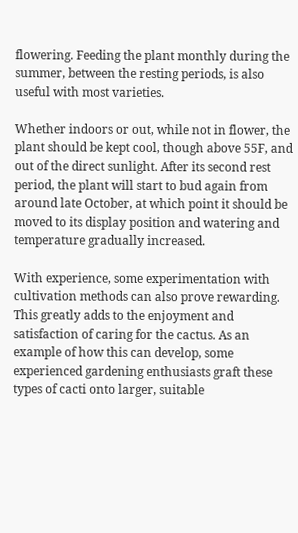flowering. Feeding the plant monthly during the summer, between the resting periods, is also useful with most varieties.

Whether indoors or out, while not in flower, the plant should be kept cool, though above 55F, and out of the direct sunlight. After its second rest period, the plant will start to bud again from around late October, at which point it should be moved to its display position and watering and temperature gradually increased.

With experience, some experimentation with cultivation methods can also prove rewarding. This greatly adds to the enjoyment and satisfaction of caring for the cactus. As an example of how this can develop, some experienced gardening enthusiasts graft these types of cacti onto larger, suitable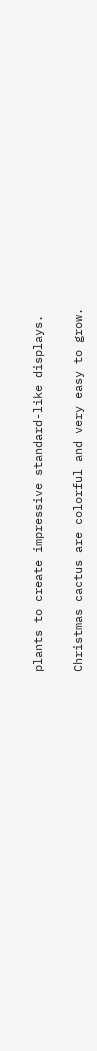plants to create impressive standard-like displays.

Christmas cactus are colorful and very easy to grow.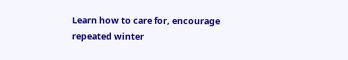Learn how to care for, encourage repeated winter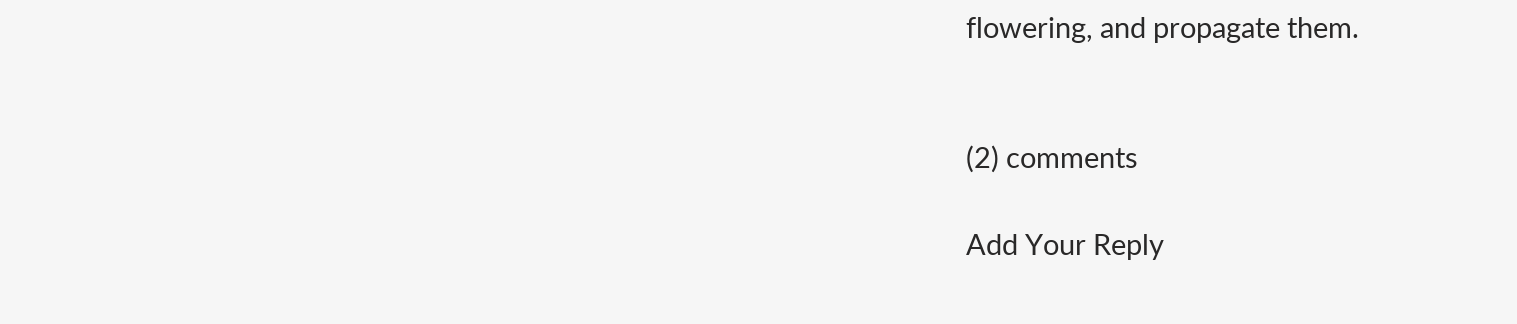flowering, and propagate them.


(2) comments

Add Your Reply